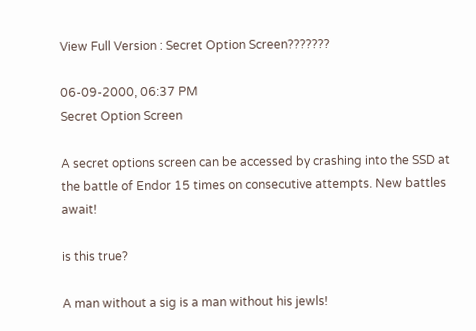View Full Version : Secret Option Screen???????

06-09-2000, 06:37 PM
Secret Option Screen

A secret options screen can be accessed by crashing into the SSD at the battle of Endor 15 times on consecutive attempts. New battles await!

is this true?

A man without a sig is a man without his jewls!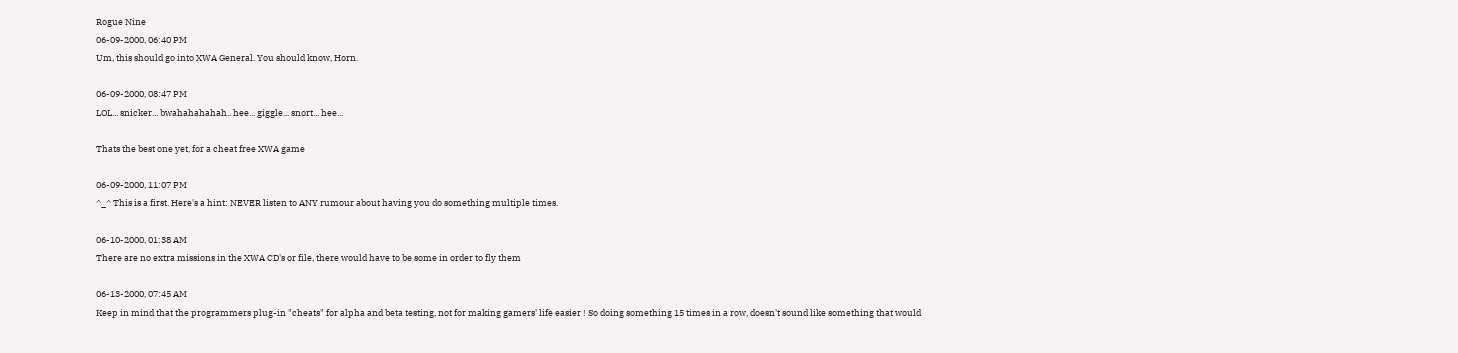Rogue Nine
06-09-2000, 06:40 PM
Um, this should go into XWA General. You should know, Horn.

06-09-2000, 08:47 PM
LOL... snicker... bwahahahahah.. hee... giggle... snort... hee...

Thats the best one yet, for a cheat free XWA game

06-09-2000, 11:07 PM
^_^ This is a first. Here's a hint: NEVER listen to ANY rumour about having you do something multiple times.

06-10-2000, 01:38 AM
There are no extra missions in the XWA CD's or file, there would have to be some in order to fly them

06-13-2000, 07:45 AM
Keep in mind that the programmers plug-in "cheats" for alpha and beta testing, not for making gamers' life easier ! So doing something 15 times in a row, doesn't sound like something that would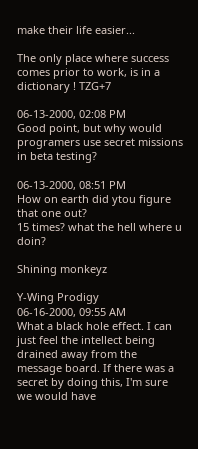make their life easier...

The only place where success comes prior to work, is in a dictionary ! TZG+7

06-13-2000, 02:08 PM
Good point, but why would programers use secret missions in beta testing?

06-13-2000, 08:51 PM
How on earth did ytou figure that one out?
15 times? what the hell where u doin?

Shining monkeyz

Y-Wing Prodigy
06-16-2000, 09:55 AM
What a black hole effect. I can just feel the intellect being drained away from the message board. If there was a secret by doing this, I'm sure we would have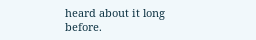heard about it long before.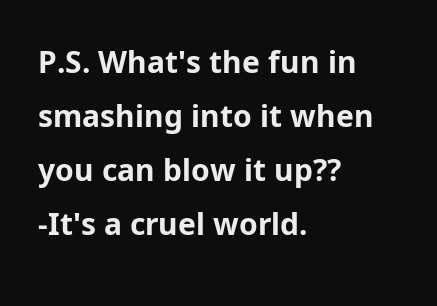P.S. What's the fun in smashing into it when you can blow it up??
-It's a cruel world.